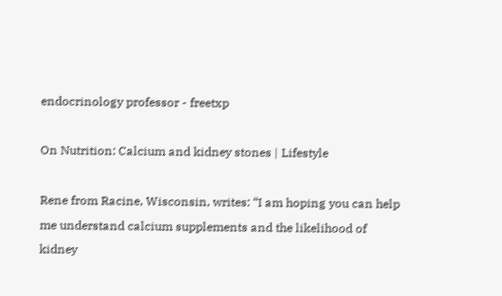endocrinology professor - freetxp

On Nutrition: Calcium and kidney stones | Lifestyle

Rene from Racine, Wisconsin, writes: “I am hoping you can help me understand calcium supplements and the likelihood of kidney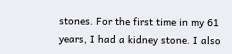stones. For the first time in my 61 years, I had a kidney stone. I also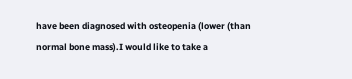have been diagnosed with osteopenia (lower (than normal bone mass).I would like to take a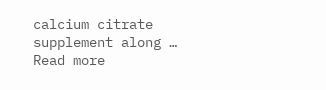calcium citrate supplement along … Read more